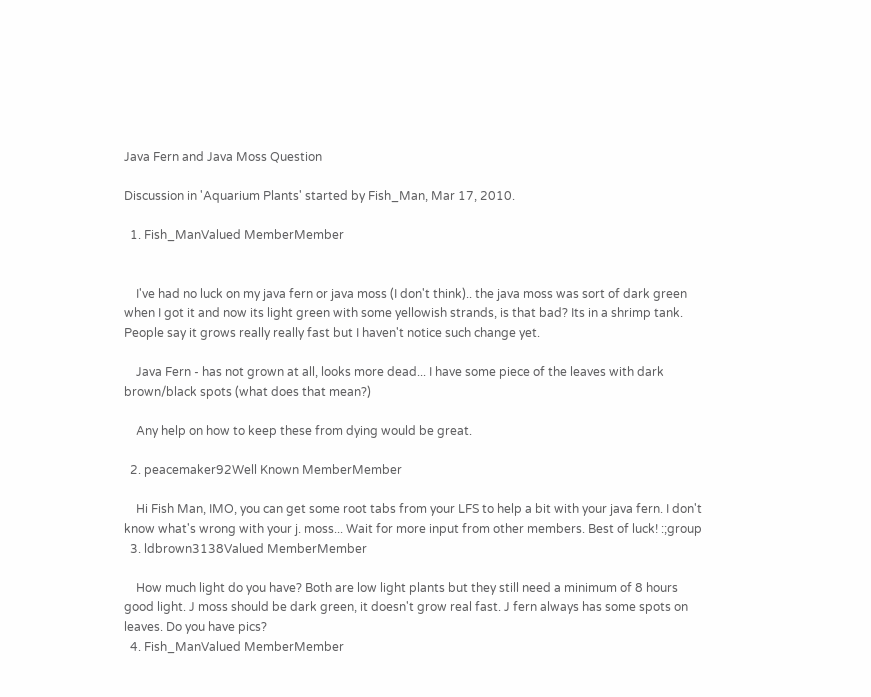Java Fern and Java Moss Question

Discussion in 'Aquarium Plants' started by Fish_Man, Mar 17, 2010.

  1. Fish_ManValued MemberMember


    I've had no luck on my java fern or java moss (I don't think).. the java moss was sort of dark green when I got it and now its light green with some yellowish strands, is that bad? Its in a shrimp tank. People say it grows really really fast but I haven't notice such change yet.

    Java Fern - has not grown at all, looks more dead... I have some piece of the leaves with dark brown/black spots (what does that mean?)

    Any help on how to keep these from dying would be great.

  2. peacemaker92Well Known MemberMember

    Hi Fish Man, IMO, you can get some root tabs from your LFS to help a bit with your java fern. I don't know what's wrong with your j. moss... Wait for more input from other members. Best of luck! :;group
  3. ldbrown3138Valued MemberMember

    How much light do you have? Both are low light plants but they still need a minimum of 8 hours good light. J moss should be dark green, it doesn't grow real fast. J fern always has some spots on leaves. Do you have pics?
  4. Fish_ManValued MemberMember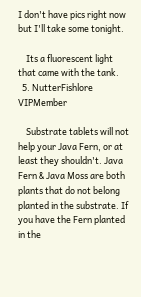I don't have pics right now but I'll take some tonight.

    Its a fluorescent light that came with the tank.
  5. NutterFishlore VIPMember

    Substrate tablets will not help your Java Fern, or at least they shouldn't. Java Fern & Java Moss are both plants that do not belong planted in the substrate. If you have the Fern planted in the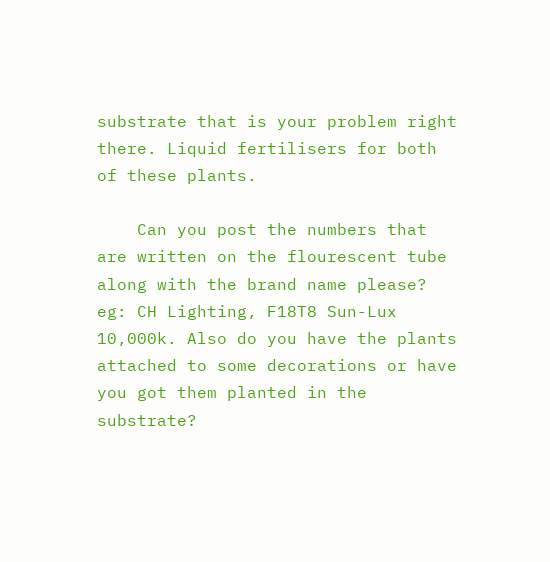substrate that is your problem right there. Liquid fertilisers for both of these plants.

    Can you post the numbers that are written on the flourescent tube along with the brand name please? eg: CH Lighting, F18T8 Sun-Lux 10,000k. Also do you have the plants attached to some decorations or have you got them planted in the substrate?